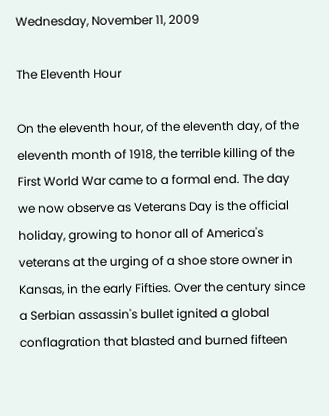Wednesday, November 11, 2009

The Eleventh Hour

On the eleventh hour, of the eleventh day, of the eleventh month of 1918, the terrible killing of the First World War came to a formal end. The day we now observe as Veterans Day is the official holiday, growing to honor all of America's veterans at the urging of a shoe store owner in Kansas, in the early Fifties. Over the century since a Serbian assassin's bullet ignited a global conflagration that blasted and burned fifteen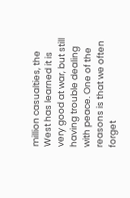million casualties, the West has learned it is very good at war, but still having trouble dealing with peace. One of the reasons is that we often forget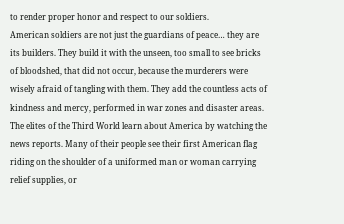to render proper honor and respect to our soldiers.
American soldiers are not just the guardians of peace… they are its builders. They build it with the unseen, too small to see bricks of bloodshed, that did not occur, because the murderers were wisely afraid of tangling with them. They add the countless acts of kindness and mercy, performed in war zones and disaster areas. The elites of the Third World learn about America by watching the news reports. Many of their people see their first American flag riding on the shoulder of a uniformed man or woman carrying relief supplies, or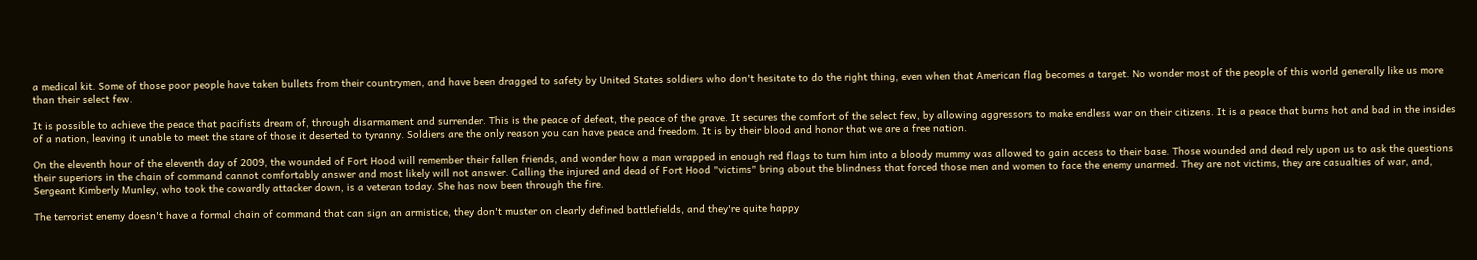a medical kit. Some of those poor people have taken bullets from their countrymen, and have been dragged to safety by United States soldiers who don't hesitate to do the right thing, even when that American flag becomes a target. No wonder most of the people of this world generally like us more than their select few.

It is possible to achieve the peace that pacifists dream of, through disarmament and surrender. This is the peace of defeat, the peace of the grave. It secures the comfort of the select few, by allowing aggressors to make endless war on their citizens. It is a peace that burns hot and bad in the insides of a nation, leaving it unable to meet the stare of those it deserted to tyranny. Soldiers are the only reason you can have peace and freedom. It is by their blood and honor that we are a free nation.

On the eleventh hour of the eleventh day of 2009, the wounded of Fort Hood will remember their fallen friends, and wonder how a man wrapped in enough red flags to turn him into a bloody mummy was allowed to gain access to their base. Those wounded and dead rely upon us to ask the questions their superiors in the chain of command cannot comfortably answer and most likely will not answer. Calling the injured and dead of Fort Hood "victims" bring about the blindness that forced those men and women to face the enemy unarmed. They are not victims, they are casualties of war, and, Sergeant Kimberly Munley, who took the cowardly attacker down, is a veteran today. She has now been through the fire.

The terrorist enemy doesn't have a formal chain of command that can sign an armistice, they don't muster on clearly defined battlefields, and they're quite happy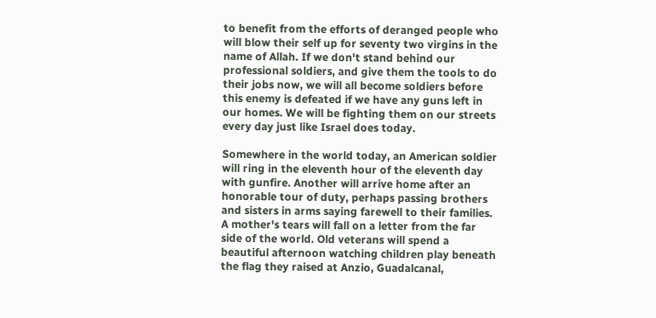to benefit from the efforts of deranged people who will blow their self up for seventy two virgins in the name of Allah. If we don't stand behind our professional soldiers, and give them the tools to do their jobs now, we will all become soldiers before this enemy is defeated if we have any guns left in our homes. We will be fighting them on our streets every day just like Israel does today.

Somewhere in the world today, an American soldier will ring in the eleventh hour of the eleventh day with gunfire. Another will arrive home after an honorable tour of duty, perhaps passing brothers and sisters in arms saying farewell to their families. A mother's tears will fall on a letter from the far side of the world. Old veterans will spend a beautiful afternoon watching children play beneath the flag they raised at Anzio, Guadalcanal,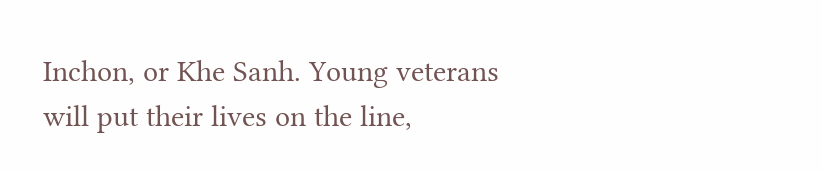Inchon, or Khe Sanh. Young veterans will put their lives on the line,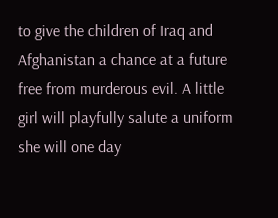to give the children of Iraq and Afghanistan a chance at a future free from murderous evil. A little girl will playfully salute a uniform she will one day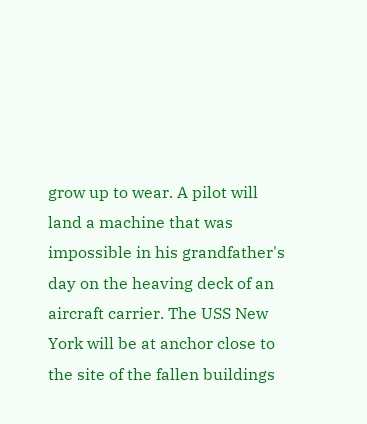grow up to wear. A pilot will land a machine that was impossible in his grandfather's day on the heaving deck of an aircraft carrier. The USS New York will be at anchor close to the site of the fallen buildings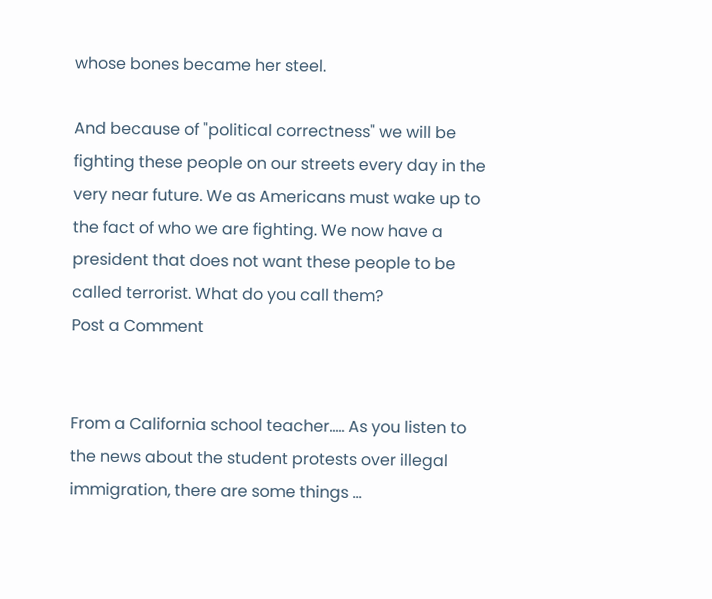whose bones became her steel.

And because of "political correctness" we will be fighting these people on our streets every day in the very near future. We as Americans must wake up to the fact of who we are fighting. We now have a president that does not want these people to be called terrorist. What do you call them?
Post a Comment


From a California school teacher….. As you listen to the news about the student protests over illegal immigration, there are some things ...